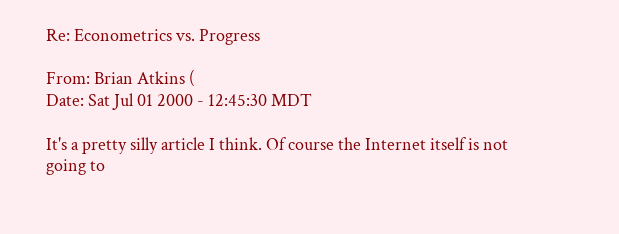Re: Econometrics vs. Progress

From: Brian Atkins (
Date: Sat Jul 01 2000 - 12:45:30 MDT

It's a pretty silly article I think. Of course the Internet itself is not
going to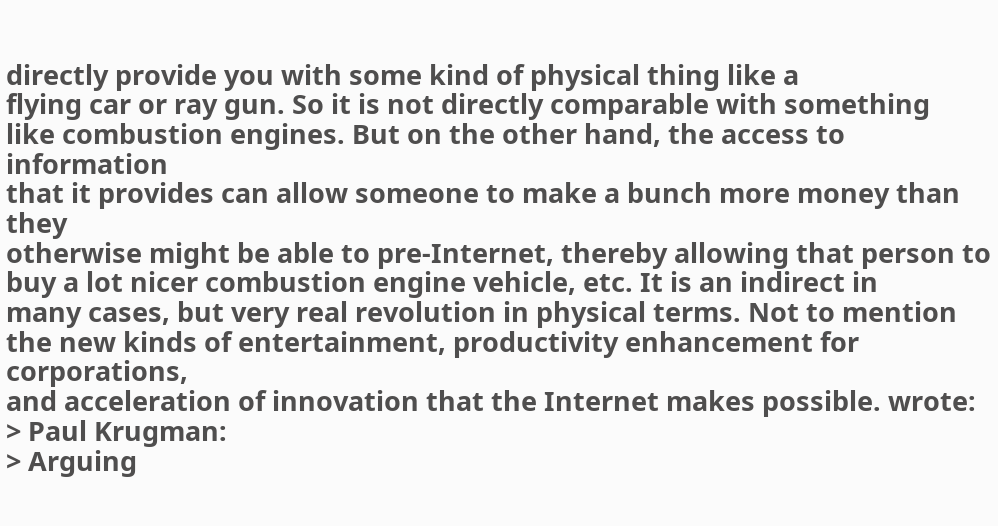directly provide you with some kind of physical thing like a
flying car or ray gun. So it is not directly comparable with something
like combustion engines. But on the other hand, the access to information
that it provides can allow someone to make a bunch more money than they
otherwise might be able to pre-Internet, thereby allowing that person to
buy a lot nicer combustion engine vehicle, etc. It is an indirect in
many cases, but very real revolution in physical terms. Not to mention
the new kinds of entertainment, productivity enhancement for corporations,
and acceleration of innovation that the Internet makes possible. wrote:
> Paul Krugman:
> Arguing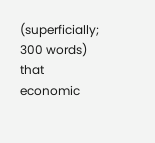(superficially; 300 words) that economic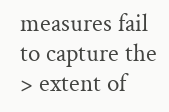measures fail to capture the
> extent of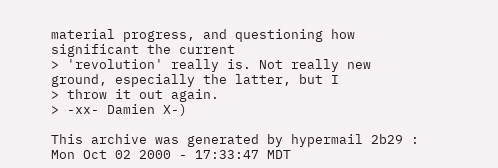material progress, and questioning how significant the current
> 'revolution' really is. Not really new ground, especially the latter, but I
> throw it out again.
> -xx- Damien X-)

This archive was generated by hypermail 2b29 : Mon Oct 02 2000 - 17:33:47 MDT